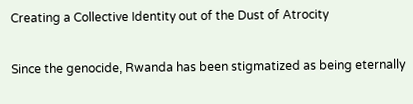Creating a Collective Identity out of the Dust of Atrocity

Since the genocide, Rwanda has been stigmatized as being eternally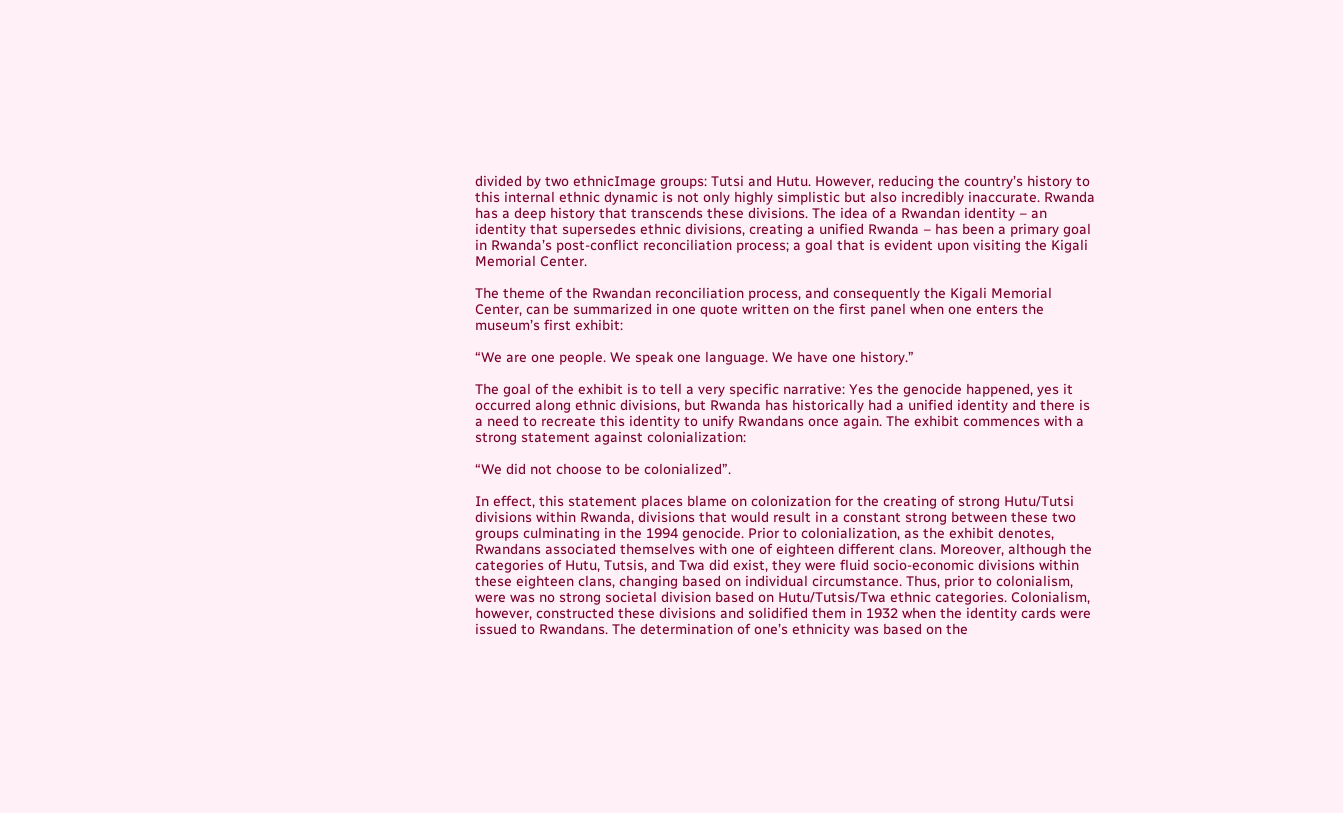divided by two ethnicImage groups: Tutsi and Hutu. However, reducing the country’s history to this internal ethnic dynamic is not only highly simplistic but also incredibly inaccurate. Rwanda has a deep history that transcends these divisions. The idea of a Rwandan identity – an identity that supersedes ethnic divisions, creating a unified Rwanda – has been a primary goal in Rwanda’s post-conflict reconciliation process; a goal that is evident upon visiting the Kigali Memorial Center.

The theme of the Rwandan reconciliation process, and consequently the Kigali Memorial Center, can be summarized in one quote written on the first panel when one enters the museum’s first exhibit:

“We are one people. We speak one language. We have one history.”

The goal of the exhibit is to tell a very specific narrative: Yes the genocide happened, yes it occurred along ethnic divisions, but Rwanda has historically had a unified identity and there is a need to recreate this identity to unify Rwandans once again. The exhibit commences with a strong statement against colonialization:

“We did not choose to be colonialized”.

In effect, this statement places blame on colonization for the creating of strong Hutu/Tutsi divisions within Rwanda, divisions that would result in a constant strong between these two groups culminating in the 1994 genocide. Prior to colonialization, as the exhibit denotes, Rwandans associated themselves with one of eighteen different clans. Moreover, although the categories of Hutu, Tutsis, and Twa did exist, they were fluid socio-economic divisions within these eighteen clans, changing based on individual circumstance. Thus, prior to colonialism, were was no strong societal division based on Hutu/Tutsis/Twa ethnic categories. Colonialism, however, constructed these divisions and solidified them in 1932 when the identity cards were issued to Rwandans. The determination of one’s ethnicity was based on the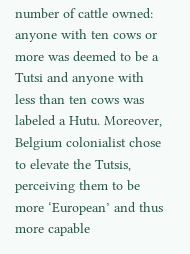number of cattle owned: anyone with ten cows or more was deemed to be a Tutsi and anyone with less than ten cows was labeled a Hutu. Moreover, Belgium colonialist chose to elevate the Tutsis, perceiving them to be more ‘European’ and thus more capable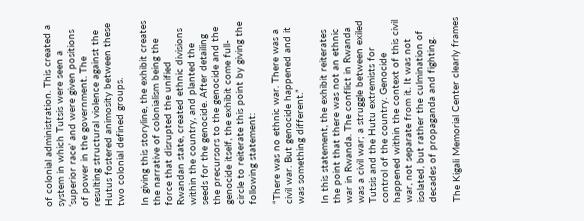of colonial administration. This created a system in which Tutsis were seen a ‘superior race’ and were given positions of power in the government. The resulting structural violence against the Hutus fostered animosity between these two colonial defined groups.

In giving this storyline, the exhibit creates the narrative of colonialism being the force that disrupted the unified Rwandan state, created ethnic divisions within the country, and planted the seeds for the genocide. After detailing the precursors to the genocide and the genocide itself, the exhibit come full-circle to reiterate this point by giving the following statement:

“There was no ethnic war. There was a civil war. But genocide happened and it was something different.”

In this statement, the exhibit reiterates the point that there was not an ethnic war in Rwanda. The conflict in Rwanda was a civil war; a struggle between exiled Tutsis and the Hutu extremists for control of the country. Genocide happened within the context of this civil war, not separate from it. It was not isolated, but rather the culmination of decades of propaganda and fighting.

The Kigali Memorial Center clearly frames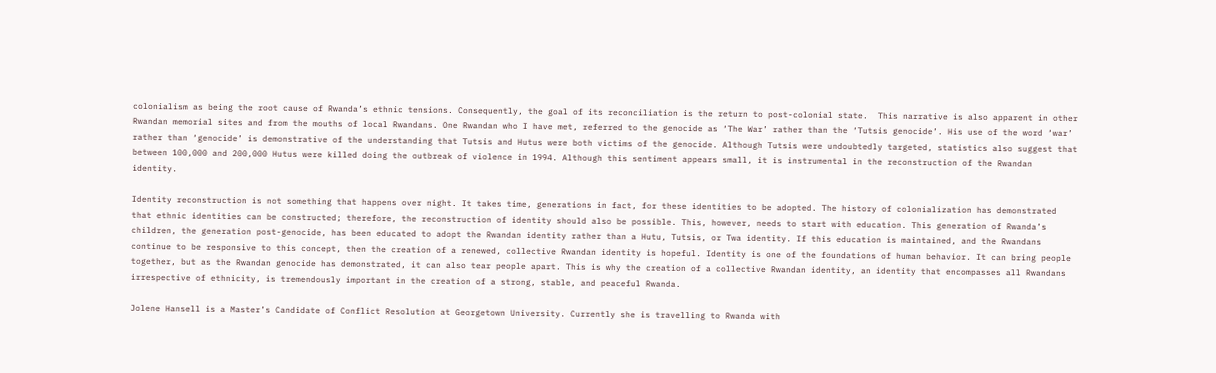colonialism as being the root cause of Rwanda’s ethnic tensions. Consequently, the goal of its reconciliation is the return to post-colonial state.  This narrative is also apparent in other Rwandan memorial sites and from the mouths of local Rwandans. One Rwandan who I have met, referred to the genocide as ‘The War’ rather than the ‘Tutsis genocide’. His use of the word ‘war’ rather than ‘genocide’ is demonstrative of the understanding that Tutsis and Hutus were both victims of the genocide. Although Tutsis were undoubtedly targeted, statistics also suggest that between 100,000 and 200,000 Hutus were killed doing the outbreak of violence in 1994. Although this sentiment appears small, it is instrumental in the reconstruction of the Rwandan identity.

Identity reconstruction is not something that happens over night. It takes time, generations in fact, for these identities to be adopted. The history of colonialization has demonstrated that ethnic identities can be constructed; therefore, the reconstruction of identity should also be possible. This, however, needs to start with education. This generation of Rwanda’s children, the generation post-genocide, has been educated to adopt the Rwandan identity rather than a Hutu, Tutsis, or Twa identity. If this education is maintained, and the Rwandans continue to be responsive to this concept, then the creation of a renewed, collective Rwandan identity is hopeful. Identity is one of the foundations of human behavior. It can bring people together, but as the Rwandan genocide has demonstrated, it can also tear people apart. This is why the creation of a collective Rwandan identity, an identity that encompasses all Rwandans irrespective of ethnicity, is tremendously important in the creation of a strong, stable, and peaceful Rwanda.

Jolene Hansell is a Master’s Candidate of Conflict Resolution at Georgetown University. Currently she is travelling to Rwanda with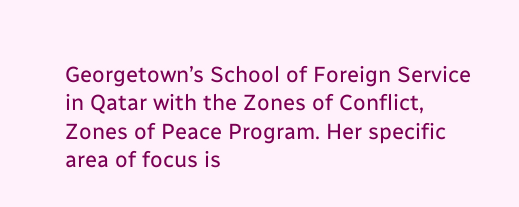Georgetown’s School of Foreign Service in Qatar with the Zones of Conflict, Zones of Peace Program. Her specific area of focus is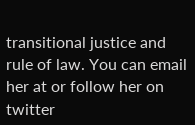transitional justice and rule of law. You can email her at or follow her on twitter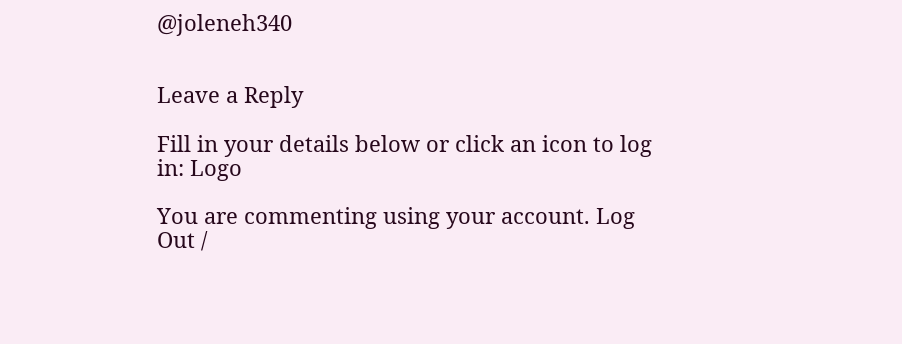@joleneh340


Leave a Reply

Fill in your details below or click an icon to log in: Logo

You are commenting using your account. Log Out /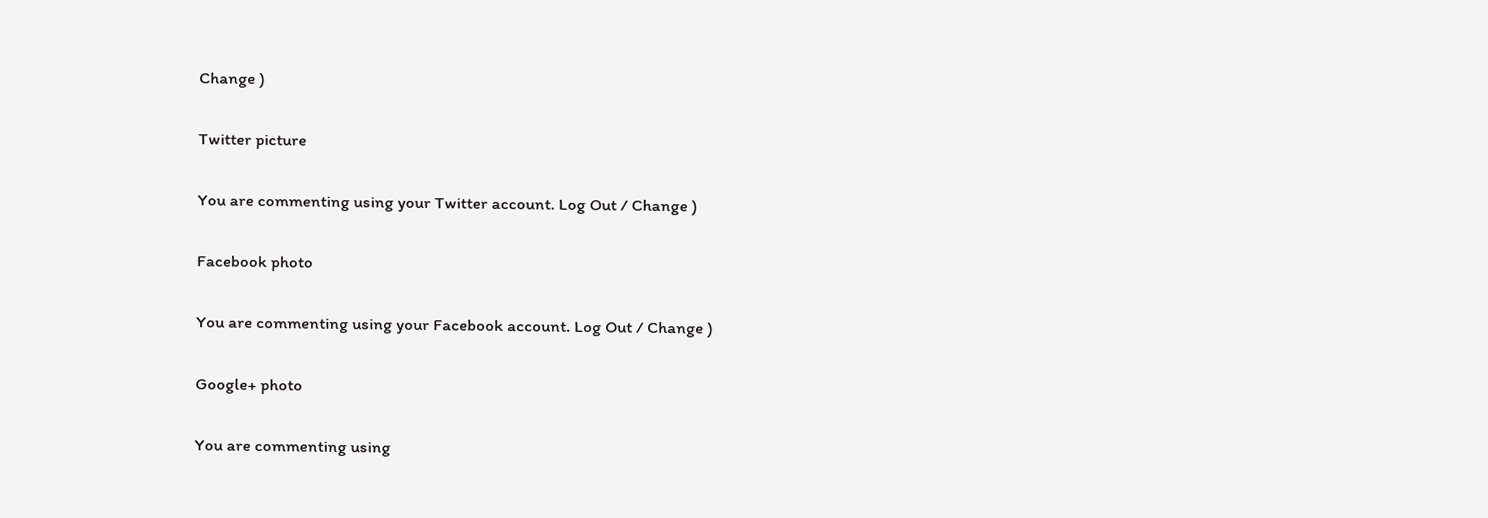Change )

Twitter picture

You are commenting using your Twitter account. Log Out / Change )

Facebook photo

You are commenting using your Facebook account. Log Out / Change )

Google+ photo

You are commenting using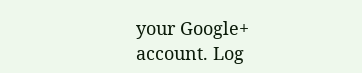your Google+ account. Log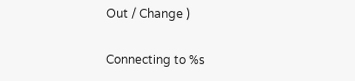Out / Change )

Connecting to %s